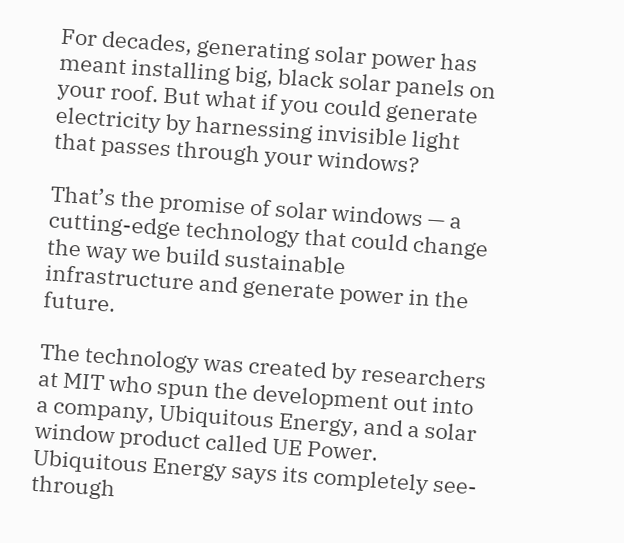For decades, generating solar power has meant installing big, black solar panels on your roof. But what if you could generate electricity by harnessing invisible light that passes through your windows?

That’s the promise of solar windows — a cutting-edge technology that could change the way we build sustainable infrastructure and generate power in the future.

The technology was created by researchers at MIT who spun the development out into a company, Ubiquitous Energy, and a solar window product called UE Power. Ubiquitous Energy says its completely see-through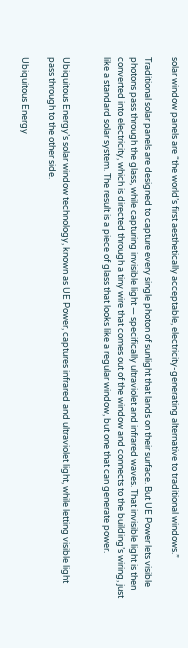solar window panels are “the world’s first aesthetically acceptable, electricity-generating alternative to traditional windows.”

Traditional solar panels are designed to capture every single photon of sunlight that lands on their surface. But UE Power lets visible photons pass through the glass, while capturing invisible light — specifically ultraviolet and infrared waves. That invisible light is then converted into electricity, which is directed through a tiny wire that comes out of the window and connects to the building’s wiring, just like a standard solar system. The result is a piece of glass that looks like a regular window, but one that can generate power.


Ubiquitous Energy’s solar window technology, known as UE Power, captures infrared and ultraviolet light, while letting visible light pass through to the other side.

Ubiquitous Energy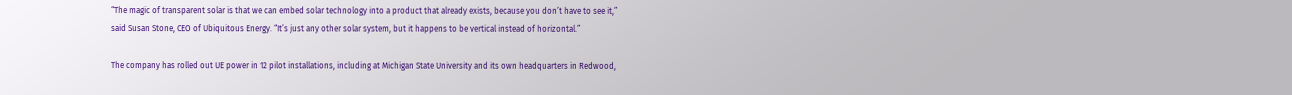“The magic of transparent solar is that we can embed solar technology into a product that already exists, because you don’t have to see it,” said Susan Stone, CEO of Ubiquitous Energy. “It’s just any other solar system, but it happens to be vertical instead of horizontal.”

The company has rolled out UE power in 12 pilot installations, including at Michigan State University and its own headquarters in Redwood,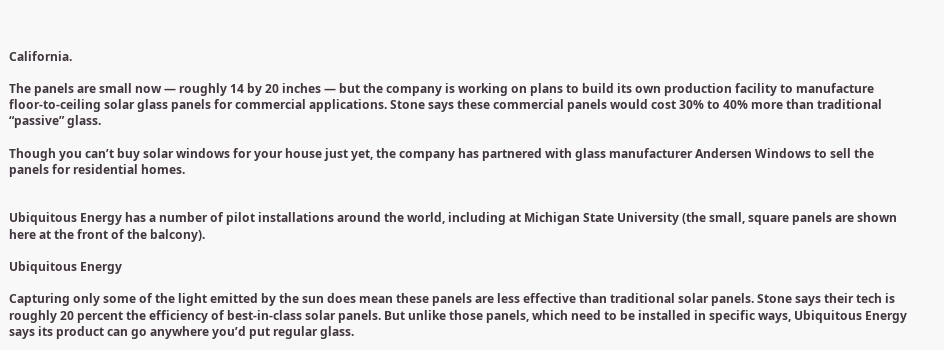California.

The panels are small now — roughly 14 by 20 inches — but the company is working on plans to build its own production facility to manufacture floor-to-ceiling solar glass panels for commercial applications. Stone says these commercial panels would cost 30% to 40% more than traditional “passive” glass.

Though you can’t buy solar windows for your house just yet, the company has partnered with glass manufacturer Andersen Windows to sell the panels for residential homes.


Ubiquitous Energy has a number of pilot installations around the world, including at Michigan State University (the small, square panels are shown here at the front of the balcony).

Ubiquitous Energy

Capturing only some of the light emitted by the sun does mean these panels are less effective than traditional solar panels. Stone says their tech is roughly 20 percent the efficiency of best-in-class solar panels. But unlike those panels, which need to be installed in specific ways, Ubiquitous Energy says its product can go anywhere you’d put regular glass.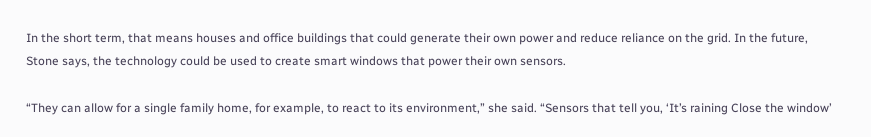In the short term, that means houses and office buildings that could generate their own power and reduce reliance on the grid. In the future, Stone says, the technology could be used to create smart windows that power their own sensors.

“They can allow for a single family home, for example, to react to its environment,” she said. “Sensors that tell you, ‘It’s raining Close the window’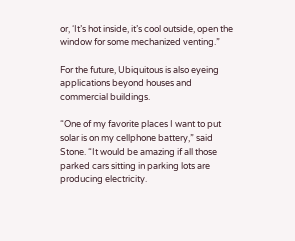or, ‘It’s hot inside, it’s cool outside, open the window for some mechanized venting.”

For the future, Ubiquitous is also eyeing applications beyond houses and commercial buildings.

“One of my favorite places I want to put solar is on my cellphone battery,” said Stone. “It would be amazing if all those parked cars sitting in parking lots are producing electricity.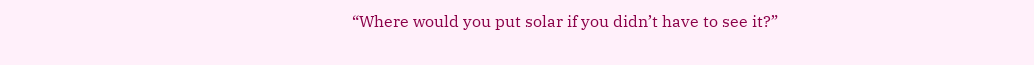“Where would you put solar if you didn’t have to see it?”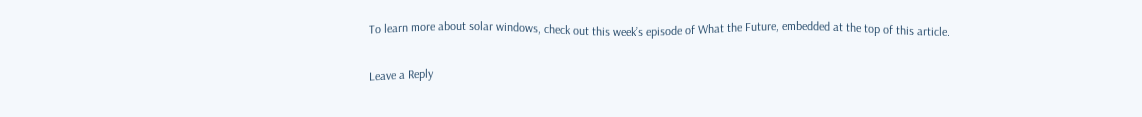To learn more about solar windows, check out this week’s episode of What the Future, embedded at the top of this article.

Leave a Reply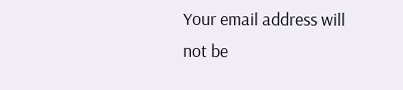Your email address will not be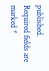published. Required fields are marked *